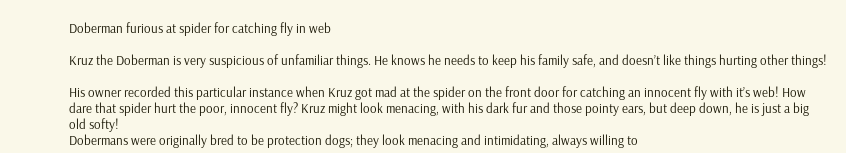Doberman furious at spider for catching fly in web

Kruz the Doberman is very suspicious of unfamiliar things. He knows he needs to keep his family safe, and doesn’t like things hurting other things!

His owner recorded this particular instance when Kruz got mad at the spider on the front door for catching an innocent fly with it’s web! How dare that spider hurt the poor, innocent fly? Kruz might look menacing, with his dark fur and those pointy ears, but deep down, he is just a big old softy!
Dobermans were originally bred to be protection dogs; they look menacing and intimidating, always willing to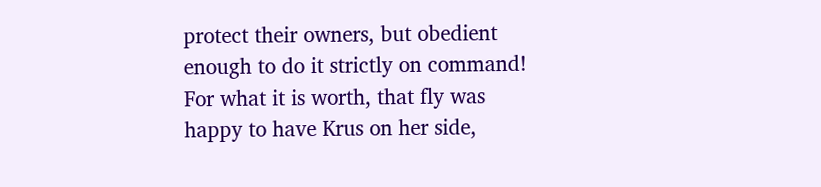protect their owners, but obedient enough to do it strictly on command! For what it is worth, that fly was happy to have Krus on her side,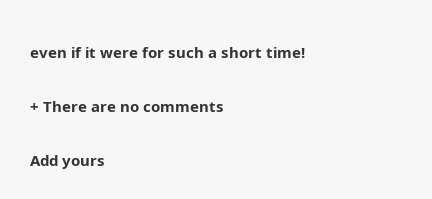even if it were for such a short time!

+ There are no comments

Add yours